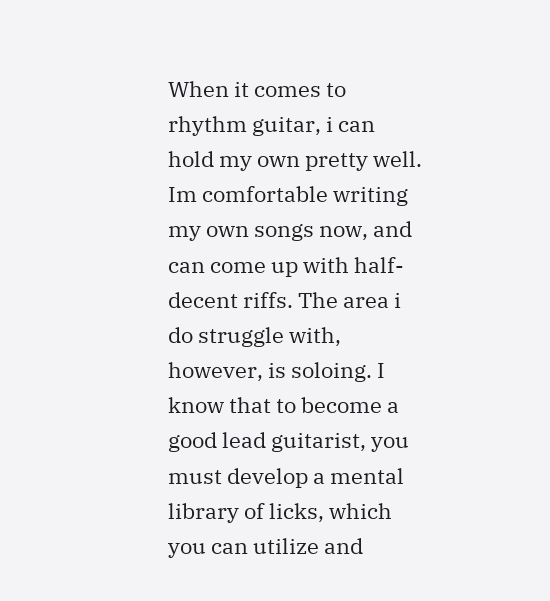When it comes to rhythm guitar, i can hold my own pretty well. Im comfortable writing my own songs now, and can come up with half-decent riffs. The area i do struggle with, however, is soloing. I know that to become a good lead guitarist, you must develop a mental library of licks, which you can utilize and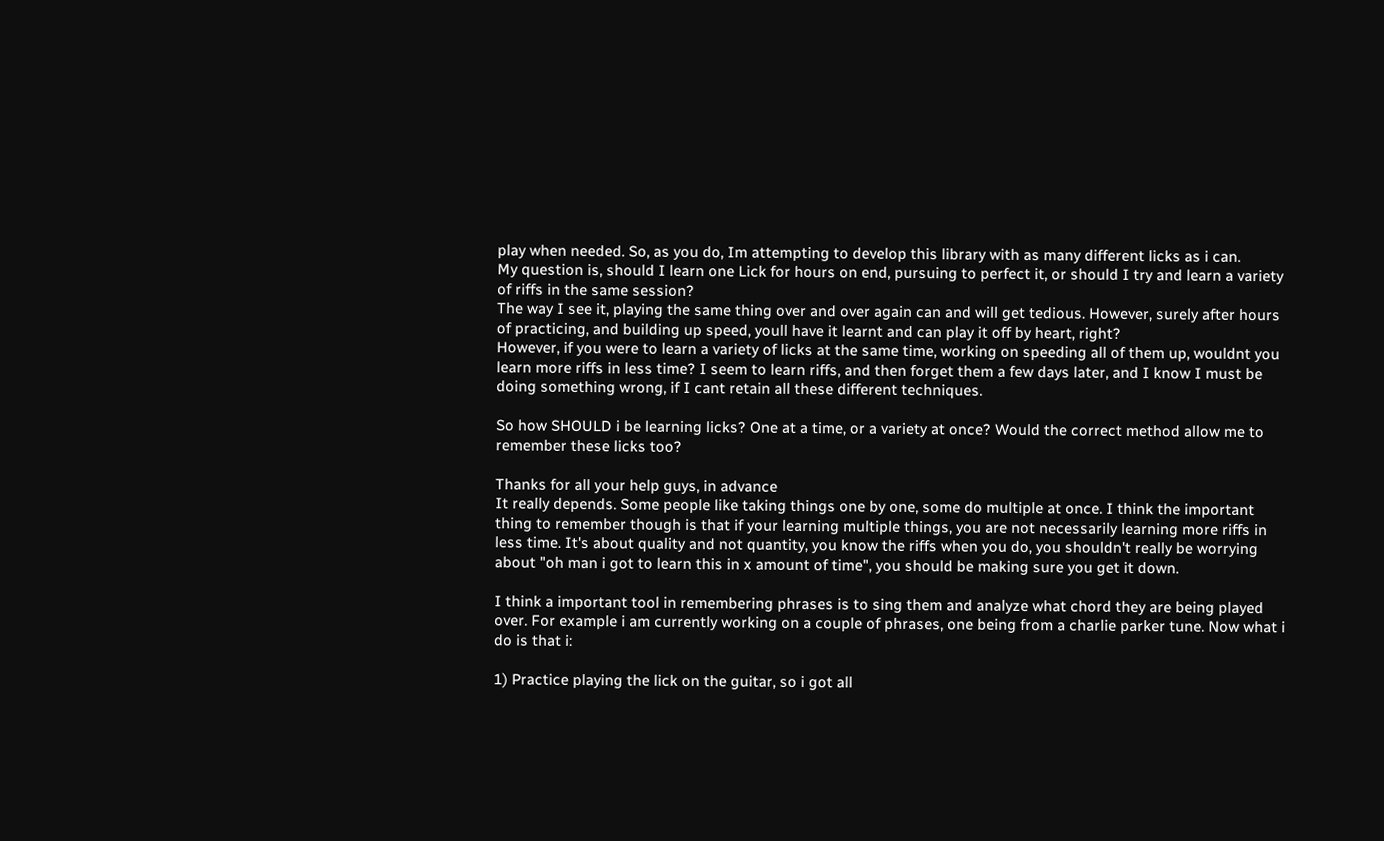play when needed. So, as you do, Im attempting to develop this library with as many different licks as i can.
My question is, should I learn one Lick for hours on end, pursuing to perfect it, or should I try and learn a variety of riffs in the same session?
The way I see it, playing the same thing over and over again can and will get tedious. However, surely after hours of practicing, and building up speed, youll have it learnt and can play it off by heart, right?
However, if you were to learn a variety of licks at the same time, working on speeding all of them up, wouldnt you learn more riffs in less time? I seem to learn riffs, and then forget them a few days later, and I know I must be doing something wrong, if I cant retain all these different techniques.

So how SHOULD i be learning licks? One at a time, or a variety at once? Would the correct method allow me to remember these licks too?

Thanks for all your help guys, in advance
It really depends. Some people like taking things one by one, some do multiple at once. I think the important thing to remember though is that if your learning multiple things, you are not necessarily learning more riffs in less time. It's about quality and not quantity, you know the riffs when you do, you shouldn't really be worrying about "oh man i got to learn this in x amount of time", you should be making sure you get it down.

I think a important tool in remembering phrases is to sing them and analyze what chord they are being played over. For example i am currently working on a couple of phrases, one being from a charlie parker tune. Now what i do is that i:

1) Practice playing the lick on the guitar, so i got all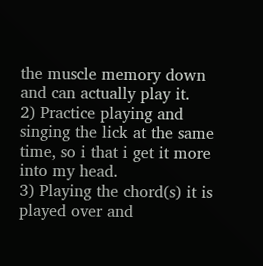the muscle memory down and can actually play it.
2) Practice playing and singing the lick at the same time, so i that i get it more into my head.
3) Playing the chord(s) it is played over and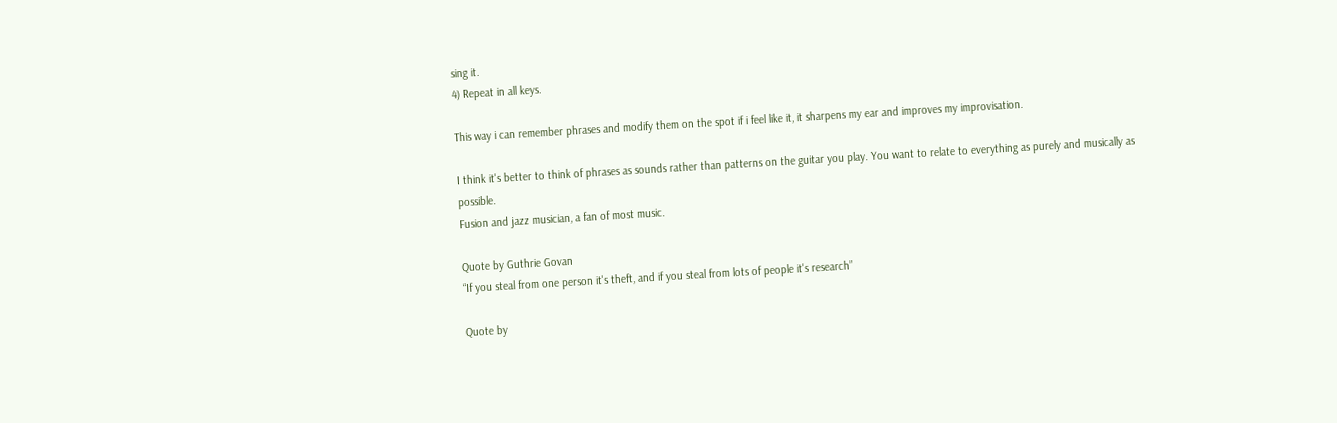sing it.
4) Repeat in all keys.

This way i can remember phrases and modify them on the spot if i feel like it, it sharpens my ear and improves my improvisation.

I think it's better to think of phrases as sounds rather than patterns on the guitar you play. You want to relate to everything as purely and musically as possible.
Fusion and jazz musician, a fan of most music.

Quote by Guthrie Govan
“If you steal from one person it's theft, and if you steal from lots of people it's research”

Quote by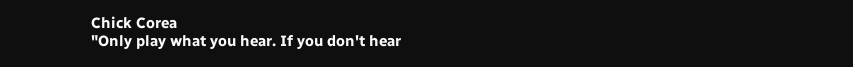Chick Corea
"Only play what you hear. If you don't hear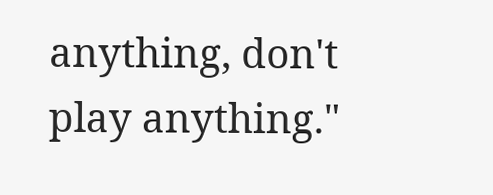anything, don't play anything."